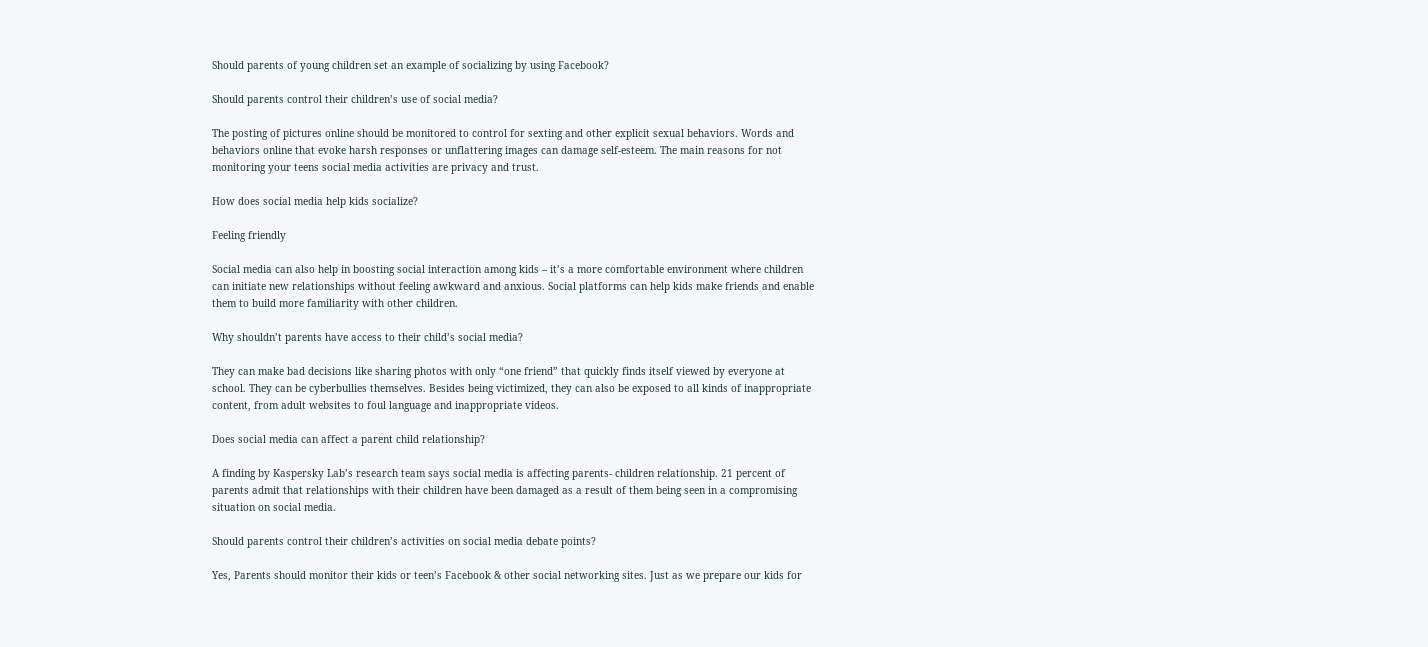Should parents of young children set an example of socializing by using Facebook?

Should parents control their children’s use of social media?

The posting of pictures online should be monitored to control for sexting and other explicit sexual behaviors. Words and behaviors online that evoke harsh responses or unflattering images can damage self-esteem. The main reasons for not monitoring your teens social media activities are privacy and trust.

How does social media help kids socialize?

Feeling friendly

Social media can also help in boosting social interaction among kids – it’s a more comfortable environment where children can initiate new relationships without feeling awkward and anxious. Social platforms can help kids make friends and enable them to build more familiarity with other children.

Why shouldn’t parents have access to their child’s social media?

They can make bad decisions like sharing photos with only “one friend” that quickly finds itself viewed by everyone at school. They can be cyberbullies themselves. Besides being victimized, they can also be exposed to all kinds of inappropriate content, from adult websites to foul language and inappropriate videos.

Does social media can affect a parent child relationship?

A finding by Kaspersky Lab’s research team says social media is affecting parents- children relationship. 21 percent of parents admit that relationships with their children have been damaged as a result of them being seen in a compromising situation on social media.

Should parents control their children’s activities on social media debate points?

Yes, Parents should monitor their kids or teen’s Facebook & other social networking sites. Just as we prepare our kids for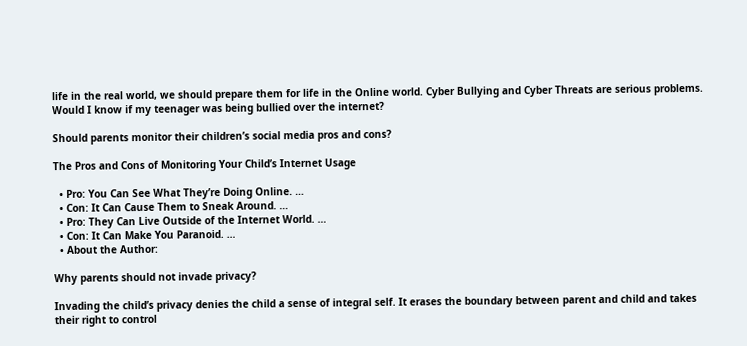life in the real world, we should prepare them for life in the Online world. Cyber Bullying and Cyber Threats are serious problems. Would I know if my teenager was being bullied over the internet?

Should parents monitor their children’s social media pros and cons?

The Pros and Cons of Monitoring Your Child’s Internet Usage

  • Pro: You Can See What They’re Doing Online. …
  • Con: It Can Cause Them to Sneak Around. …
  • Pro: They Can Live Outside of the Internet World. …
  • Con: It Can Make You Paranoid. …
  • About the Author:

Why parents should not invade privacy?

Invading the child’s privacy denies the child a sense of integral self. It erases the boundary between parent and child and takes their right to control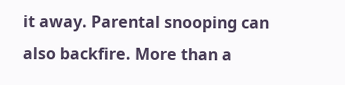it away. Parental snooping can also backfire. More than a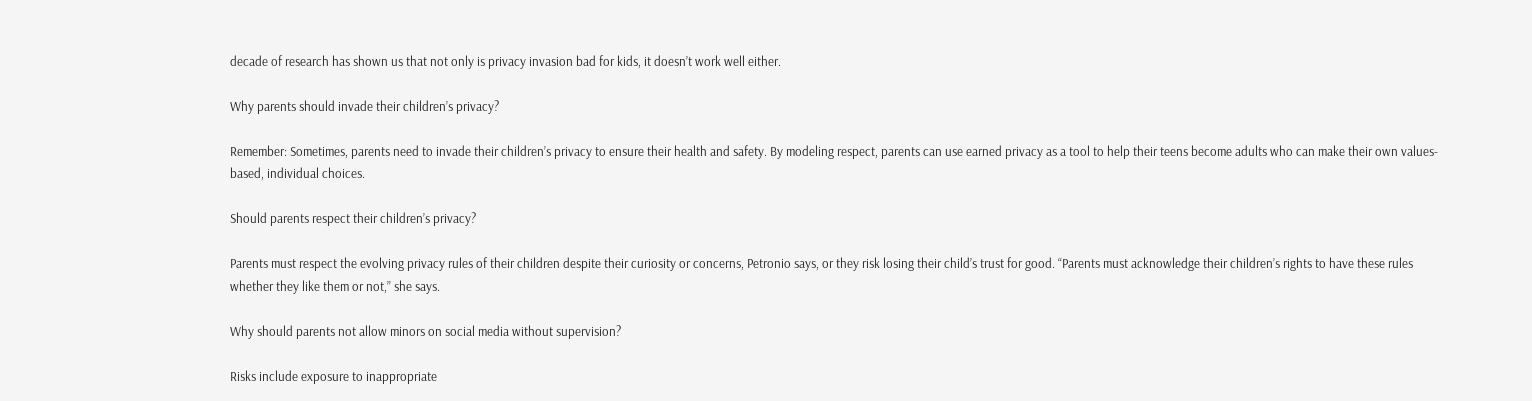decade of research has shown us that not only is privacy invasion bad for kids, it doesn’t work well either.

Why parents should invade their children’s privacy?

Remember: Sometimes, parents need to invade their children’s privacy to ensure their health and safety. By modeling respect, parents can use earned privacy as a tool to help their teens become adults who can make their own values-based, individual choices.

Should parents respect their children’s privacy?

Parents must respect the evolving privacy rules of their children despite their curiosity or concerns, Petronio says, or they risk losing their child’s trust for good. “Parents must acknowledge their children’s rights to have these rules whether they like them or not,” she says.

Why should parents not allow minors on social media without supervision?

Risks include exposure to inappropriate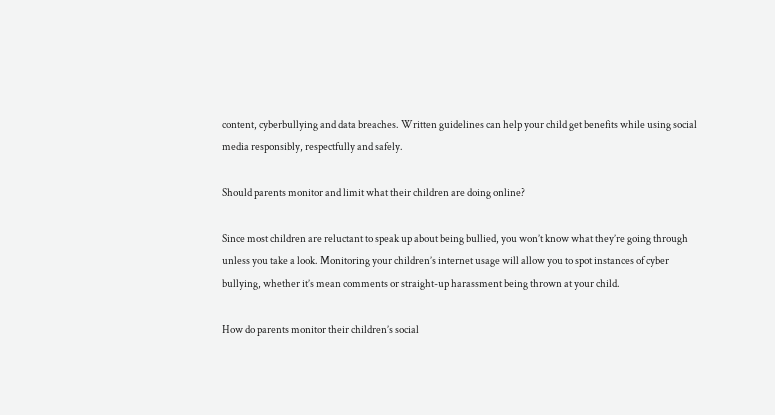content, cyberbullying and data breaches. Written guidelines can help your child get benefits while using social media responsibly, respectfully and safely.

Should parents monitor and limit what their children are doing online?

Since most children are reluctant to speak up about being bullied, you won’t know what they’re going through unless you take a look. Monitoring your children’s internet usage will allow you to spot instances of cyber bullying, whether it’s mean comments or straight-up harassment being thrown at your child.

How do parents monitor their children’s social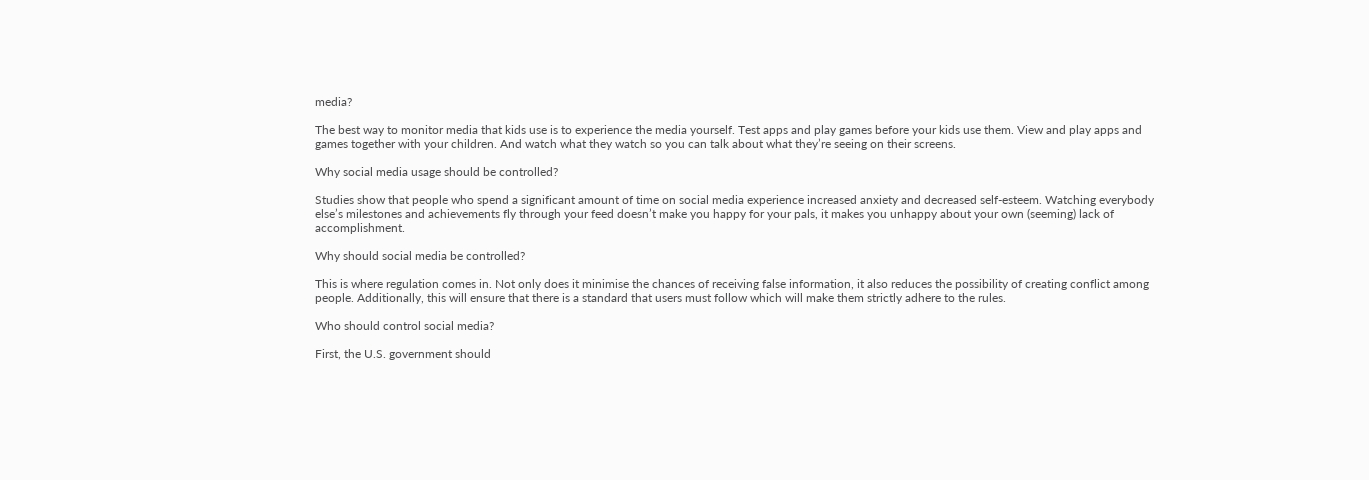media?

The best way to monitor media that kids use is to experience the media yourself. Test apps and play games before your kids use them. View and play apps and games together with your children. And watch what they watch so you can talk about what they’re seeing on their screens.

Why social media usage should be controlled?

Studies show that people who spend a significant amount of time on social media experience increased anxiety and decreased self-esteem. Watching everybody else’s milestones and achievements fly through your feed doesn’t make you happy for your pals, it makes you unhappy about your own (seeming) lack of accomplishment.

Why should social media be controlled?

This is where regulation comes in. Not only does it minimise the chances of receiving false information, it also reduces the possibility of creating conflict among people. Additionally, this will ensure that there is a standard that users must follow which will make them strictly adhere to the rules.

Who should control social media?

First, the U.S. government should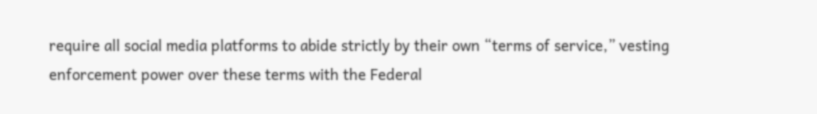require all social media platforms to abide strictly by their own “terms of service,” vesting enforcement power over these terms with the Federal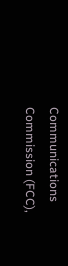Communications Commission (FCC),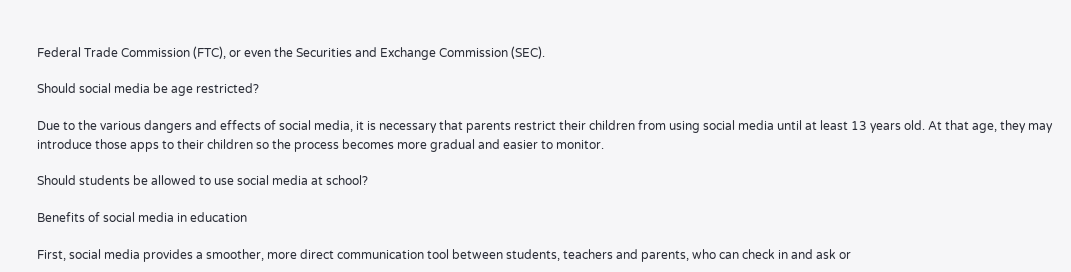Federal Trade Commission (FTC), or even the Securities and Exchange Commission (SEC).

Should social media be age restricted?

Due to the various dangers and effects of social media, it is necessary that parents restrict their children from using social media until at least 13 years old. At that age, they may introduce those apps to their children so the process becomes more gradual and easier to monitor.

Should students be allowed to use social media at school?

Benefits of social media in education

First, social media provides a smoother, more direct communication tool between students, teachers and parents, who can check in and ask or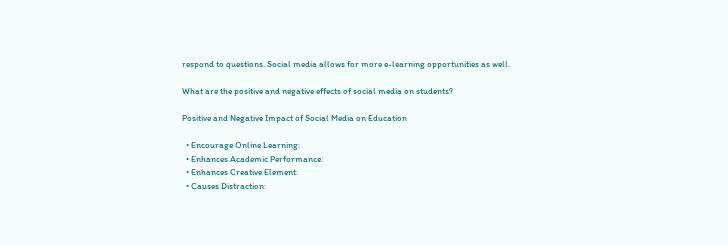respond to questions. Social media allows for more e-learning opportunities as well.

What are the positive and negative effects of social media on students?

Positive and Negative Impact of Social Media on Education

  • Encourage Online Learning:
  • Enhances Academic Performance:
  • Enhances Creative Element:
  • Causes Distraction: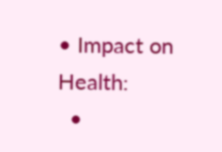• Impact on Health:
  •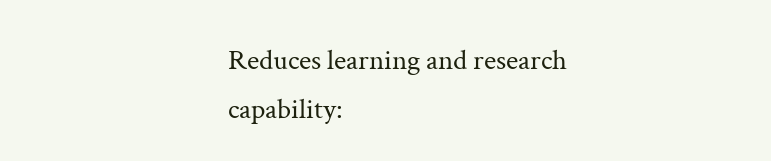Reduces learning and research capability: